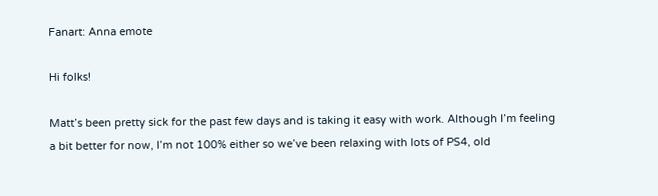Fanart: Anna emote

Hi folks!

Matt’s been pretty sick for the past few days and is taking it easy with work. Although I’m feeling a bit better for now, I’m not 100% either so we’ve been relaxing with lots of PS4, old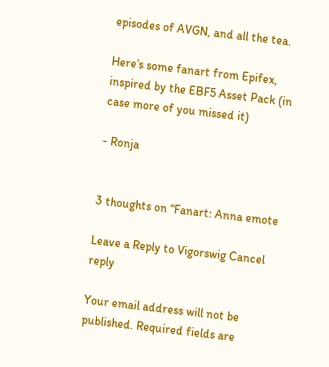episodes of AVGN, and all the tea.

Here’s some fanart from Epifex, inspired by the EBF5 Asset Pack (in case more of you missed it)

- Ronja


3 thoughts on “Fanart: Anna emote

Leave a Reply to Vigorswig Cancel reply

Your email address will not be published. Required fields are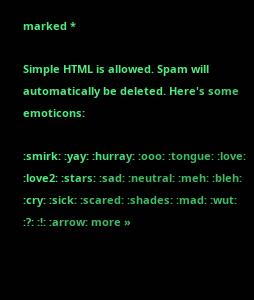marked *

Simple HTML is allowed. Spam will automatically be deleted. Here's some emoticons:

:smirk: :yay: :hurray: :ooo: :tongue: :love: :love2: :stars: :sad: :neutral: :meh: :bleh: :cry: :sick: :scared: :shades: :mad: :wut: :?: :!: :arrow: more »